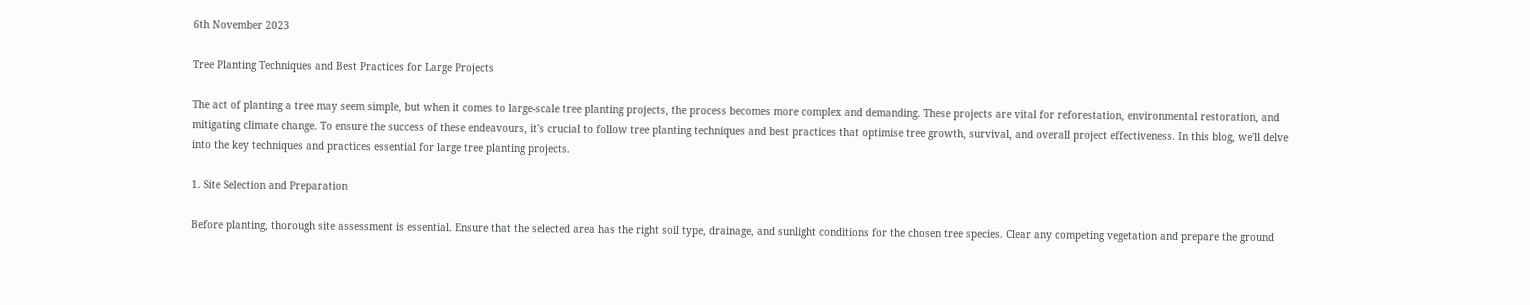6th November 2023

Tree Planting Techniques and Best Practices for Large Projects

The act of planting a tree may seem simple, but when it comes to large-scale tree planting projects, the process becomes more complex and demanding. These projects are vital for reforestation, environmental restoration, and mitigating climate change. To ensure the success of these endeavours, it's crucial to follow tree planting techniques and best practices that optimise tree growth, survival, and overall project effectiveness. In this blog, we'll delve into the key techniques and practices essential for large tree planting projects.

1. Site Selection and Preparation

Before planting, thorough site assessment is essential. Ensure that the selected area has the right soil type, drainage, and sunlight conditions for the chosen tree species. Clear any competing vegetation and prepare the ground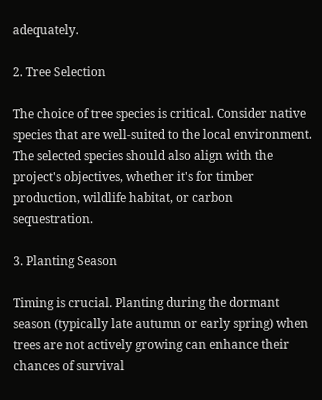adequately.

2. Tree Selection

The choice of tree species is critical. Consider native species that are well-suited to the local environment. The selected species should also align with the project's objectives, whether it's for timber production, wildlife habitat, or carbon sequestration.

3. Planting Season

Timing is crucial. Planting during the dormant season (typically late autumn or early spring) when trees are not actively growing can enhance their chances of survival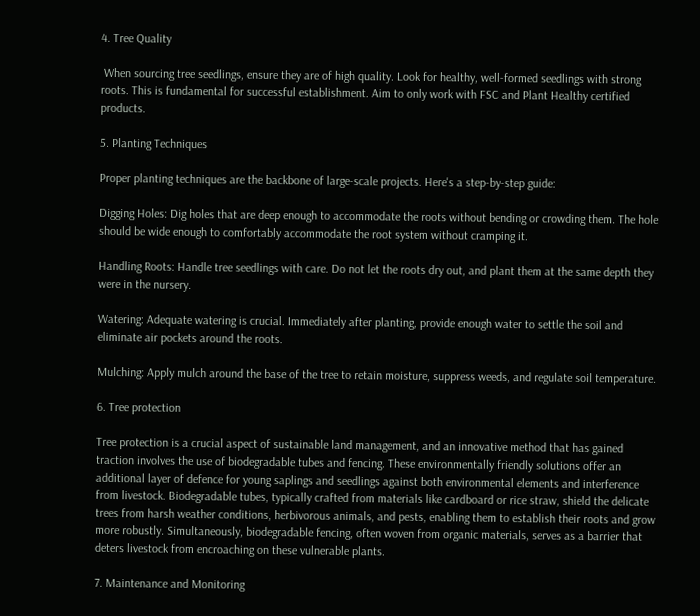4. Tree Quality

 When sourcing tree seedlings, ensure they are of high quality. Look for healthy, well-formed seedlings with strong roots. This is fundamental for successful establishment. Aim to only work with FSC and Plant Healthy certified products.

5. Planting Techniques

Proper planting techniques are the backbone of large-scale projects. Here's a step-by-step guide:

Digging Holes: Dig holes that are deep enough to accommodate the roots without bending or crowding them. The hole should be wide enough to comfortably accommodate the root system without cramping it.

Handling Roots: Handle tree seedlings with care. Do not let the roots dry out, and plant them at the same depth they were in the nursery.

Watering: Adequate watering is crucial. Immediately after planting, provide enough water to settle the soil and eliminate air pockets around the roots.

Mulching: Apply mulch around the base of the tree to retain moisture, suppress weeds, and regulate soil temperature.

6. Tree protection

Tree protection is a crucial aspect of sustainable land management, and an innovative method that has gained traction involves the use of biodegradable tubes and fencing. These environmentally friendly solutions offer an additional layer of defence for young saplings and seedlings against both environmental elements and interference from livestock. Biodegradable tubes, typically crafted from materials like cardboard or rice straw, shield the delicate trees from harsh weather conditions, herbivorous animals, and pests, enabling them to establish their roots and grow more robustly. Simultaneously, biodegradable fencing, often woven from organic materials, serves as a barrier that deters livestock from encroaching on these vulnerable plants.

7. Maintenance and Monitoring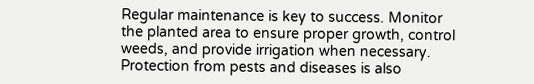Regular maintenance is key to success. Monitor the planted area to ensure proper growth, control weeds, and provide irrigation when necessary. Protection from pests and diseases is also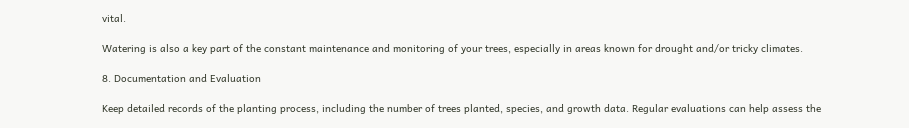vital.

Watering is also a key part of the constant maintenance and monitoring of your trees, especially in areas known for drought and/or tricky climates.

8. Documentation and Evaluation

Keep detailed records of the planting process, including the number of trees planted, species, and growth data. Regular evaluations can help assess the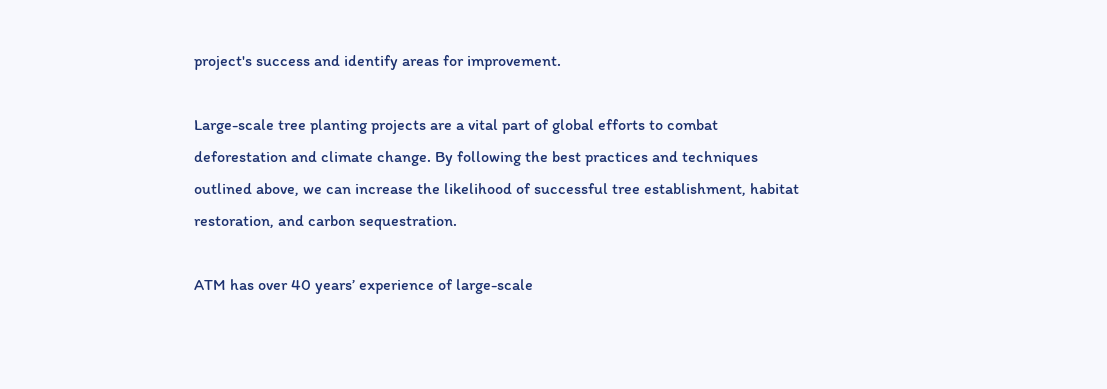project's success and identify areas for improvement.

Large-scale tree planting projects are a vital part of global efforts to combat deforestation and climate change. By following the best practices and techniques outlined above, we can increase the likelihood of successful tree establishment, habitat restoration, and carbon sequestration.

ATM has over 40 years’ experience of large-scale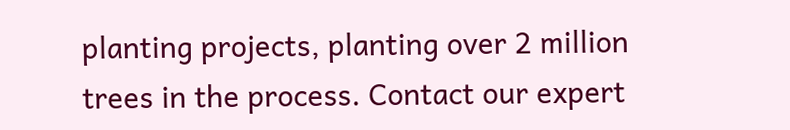planting projects, planting over 2 million trees in the process. Contact our expert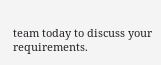team today to discuss your requirements.